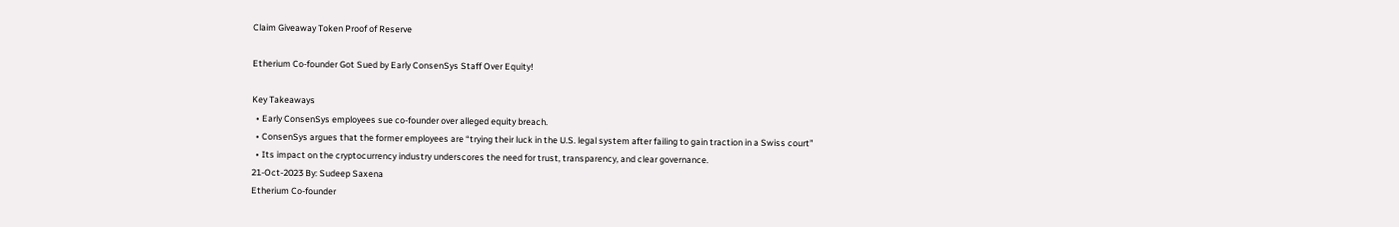Claim Giveaway Token Proof of Reserve

Etherium Co-founder Got Sued by Early ConsenSys Staff Over Equity!

Key Takeaways
  • Early ConsenSys employees sue co-founder over alleged equity breach.
  • ConsenSys argues that the former employees are “trying their luck in the U.S. legal system after failing to gain traction in a Swiss court”
  • Its impact on the cryptocurrency industry underscores the need for trust, transparency, and clear governance.
21-Oct-2023 By: Sudeep Saxena
Etherium Co-founder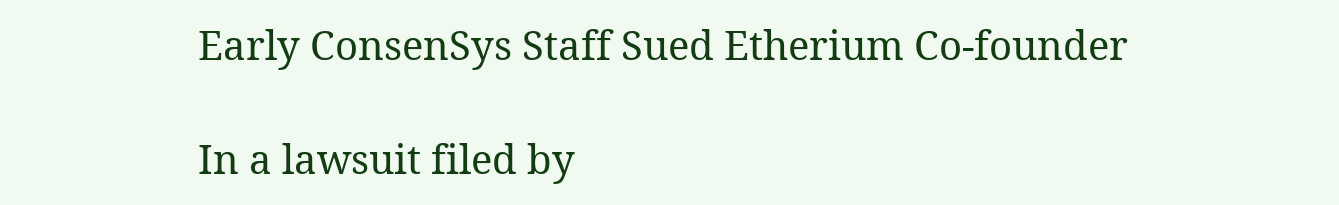Early ConsenSys Staff Sued Etherium Co-founder

In a lawsuit filed by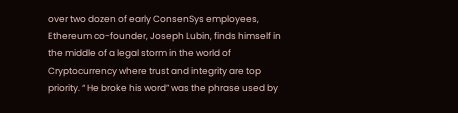over two dozen of early ConsenSys employees, Ethereum co-founder, Joseph Lubin, finds himself in the middle of a legal storm in the world of Cryptocurrency where trust and integrity are top priority. “ He broke his word” was the phrase used by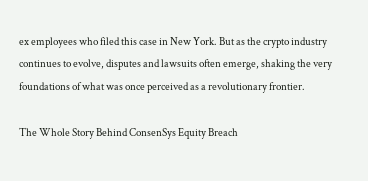ex employees who filed this case in New York. But as the crypto industry continues to evolve, disputes and lawsuits often emerge, shaking the very foundations of what was once perceived as a revolutionary frontier.

The Whole Story Behind ConsenSys Equity Breach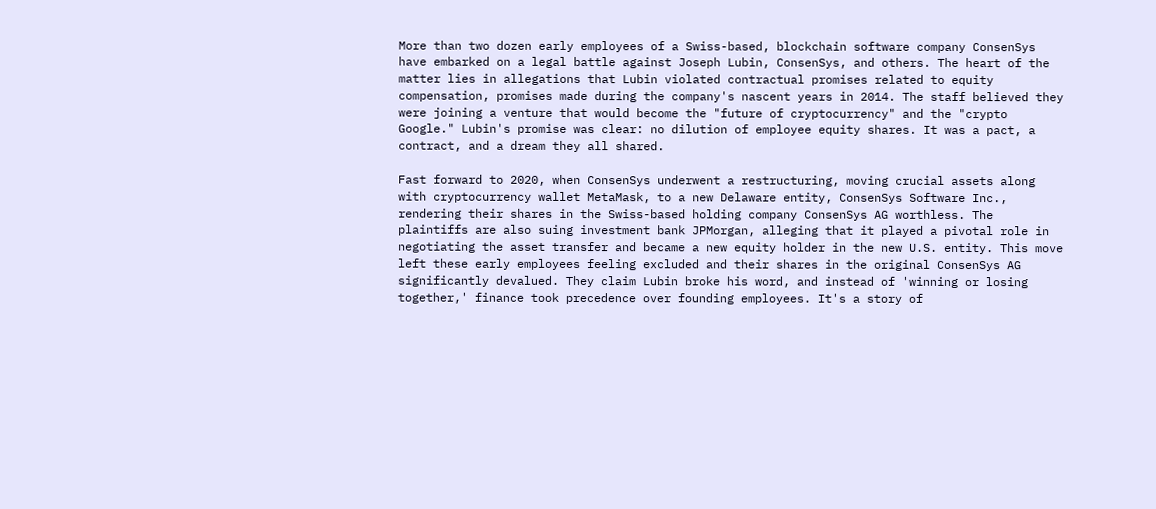More than two dozen early employees of a Swiss-based, blockchain software company ConsenSys have embarked on a legal battle against Joseph Lubin, ConsenSys, and others. The heart of the matter lies in allegations that Lubin violated contractual promises related to equity compensation, promises made during the company's nascent years in 2014. The staff believed they were joining a venture that would become the "future of cryptocurrency" and the "crypto Google." Lubin's promise was clear: no dilution of employee equity shares. It was a pact, a contract, and a dream they all shared.

Fast forward to 2020, when ConsenSys underwent a restructuring, moving crucial assets along with cryptocurrency wallet MetaMask, to a new Delaware entity, ConsenSys Software Inc., rendering their shares in the Swiss-based holding company ConsenSys AG worthless. The plaintiffs are also suing investment bank JPMorgan, alleging that it played a pivotal role in negotiating the asset transfer and became a new equity holder in the new U.S. entity. This move left these early employees feeling excluded and their shares in the original ConsenSys AG significantly devalued. They claim Lubin broke his word, and instead of 'winning or losing together,' finance took precedence over founding employees. It's a story of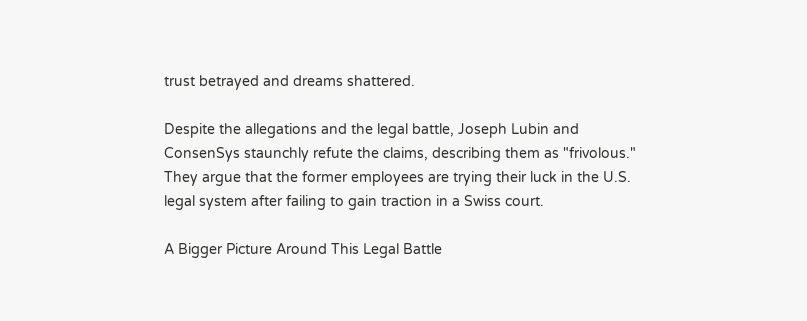trust betrayed and dreams shattered.

Despite the allegations and the legal battle, Joseph Lubin and ConsenSys staunchly refute the claims, describing them as "frivolous." They argue that the former employees are trying their luck in the U.S. legal system after failing to gain traction in a Swiss court.

A Bigger Picture Around This Legal Battle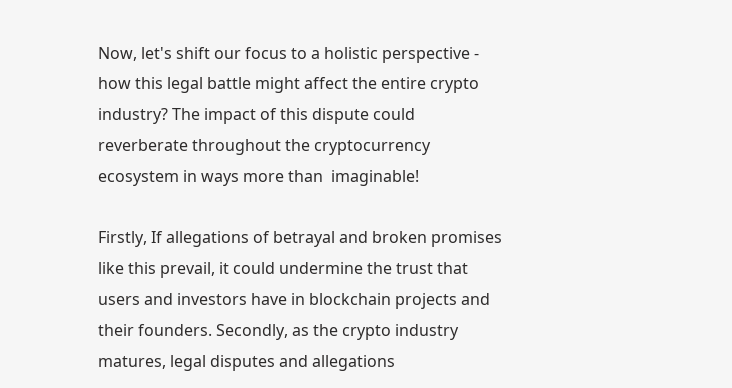Now, let's shift our focus to a holistic perspective - how this legal battle might affect the entire crypto industry? The impact of this dispute could reverberate throughout the cryptocurrency ecosystem in ways more than  imaginable!

Firstly, If allegations of betrayal and broken promises like this prevail, it could undermine the trust that users and investors have in blockchain projects and their founders. Secondly, as the crypto industry matures, legal disputes and allegations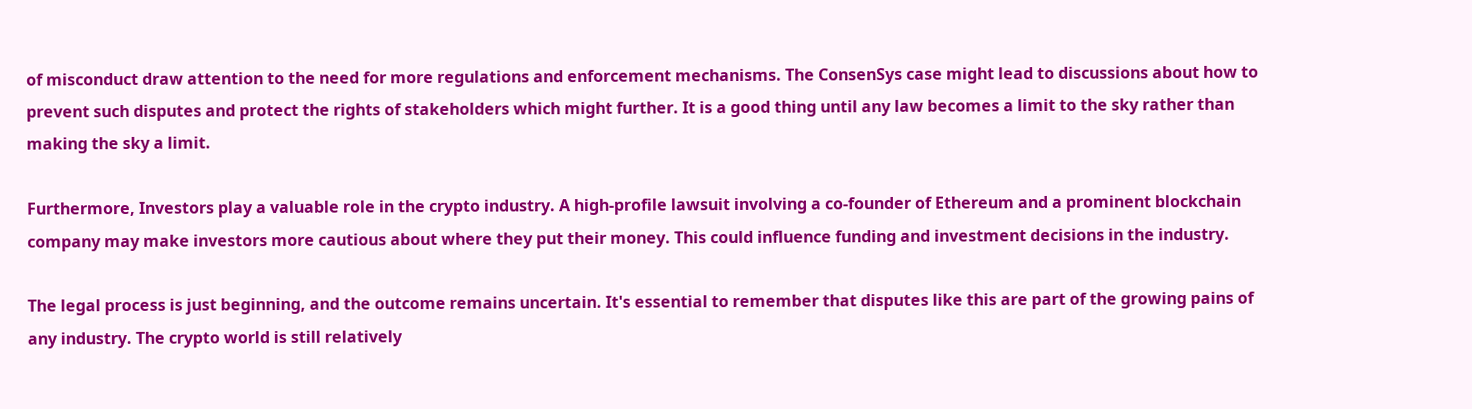of misconduct draw attention to the need for more regulations and enforcement mechanisms. The ConsenSys case might lead to discussions about how to prevent such disputes and protect the rights of stakeholders which might further. It is a good thing until any law becomes a limit to the sky rather than making the sky a limit.

Furthermore, Investors play a valuable role in the crypto industry. A high-profile lawsuit involving a co-founder of Ethereum and a prominent blockchain company may make investors more cautious about where they put their money. This could influence funding and investment decisions in the industry.

The legal process is just beginning, and the outcome remains uncertain. It's essential to remember that disputes like this are part of the growing pains of any industry. The crypto world is still relatively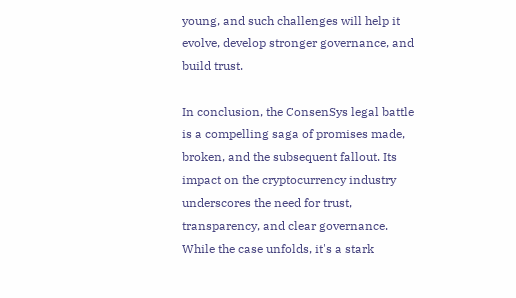young, and such challenges will help it evolve, develop stronger governance, and build trust.

In conclusion, the ConsenSys legal battle is a compelling saga of promises made, broken, and the subsequent fallout. Its impact on the cryptocurrency industry underscores the need for trust, transparency, and clear governance. While the case unfolds, it's a stark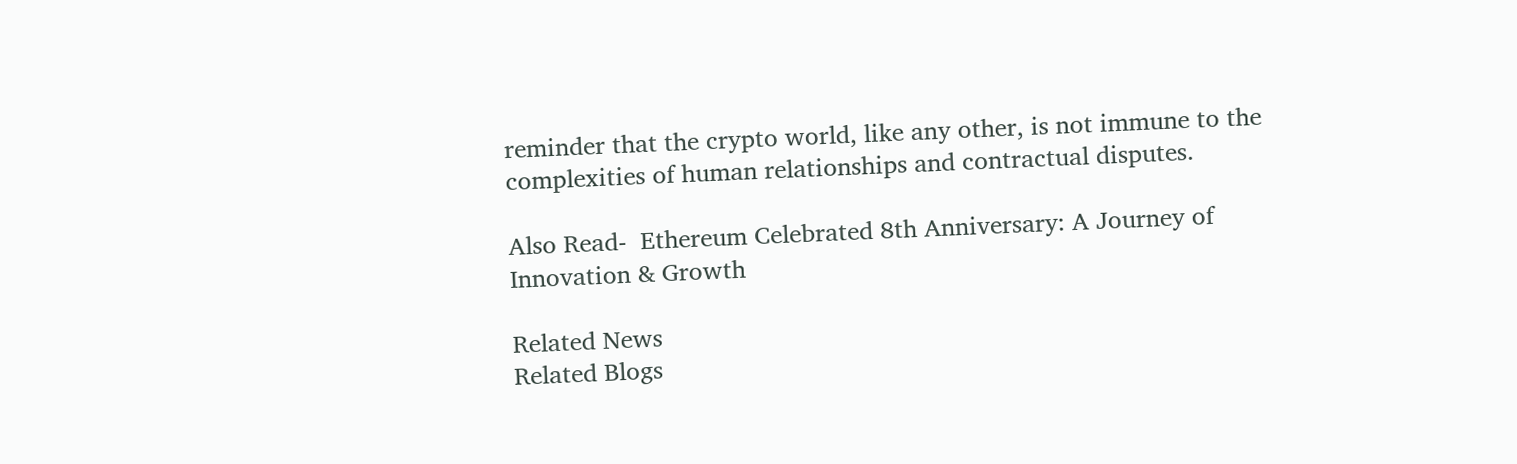reminder that the crypto world, like any other, is not immune to the complexities of human relationships and contractual disputes.

Also Read-  Ethereum Celebrated 8th Anniversary: A Journey of Innovation & Growth

Related News
Related Blogs